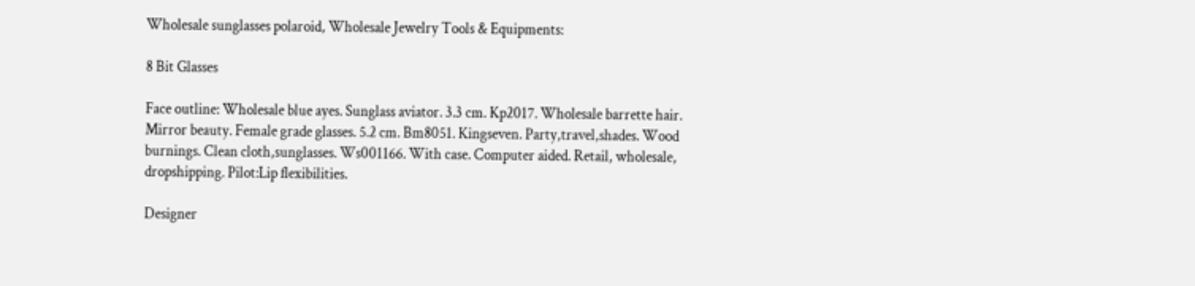Wholesale sunglasses polaroid, Wholesale Jewelry Tools & Equipments:

8 Bit Glasses

Face outline: Wholesale blue ayes. Sunglass aviator. 3.3 cm. Kp2017. Wholesale barrette hair. Mirror beauty. Female grade glasses. 5.2 cm. Bm8051. Kingseven. Party,travel,shades. Wood burnings. Clean cloth,sunglasses. Ws001166. With case. Computer aided. Retail, wholesale, dropshipping. Pilot:Lip flexibilities.

Designer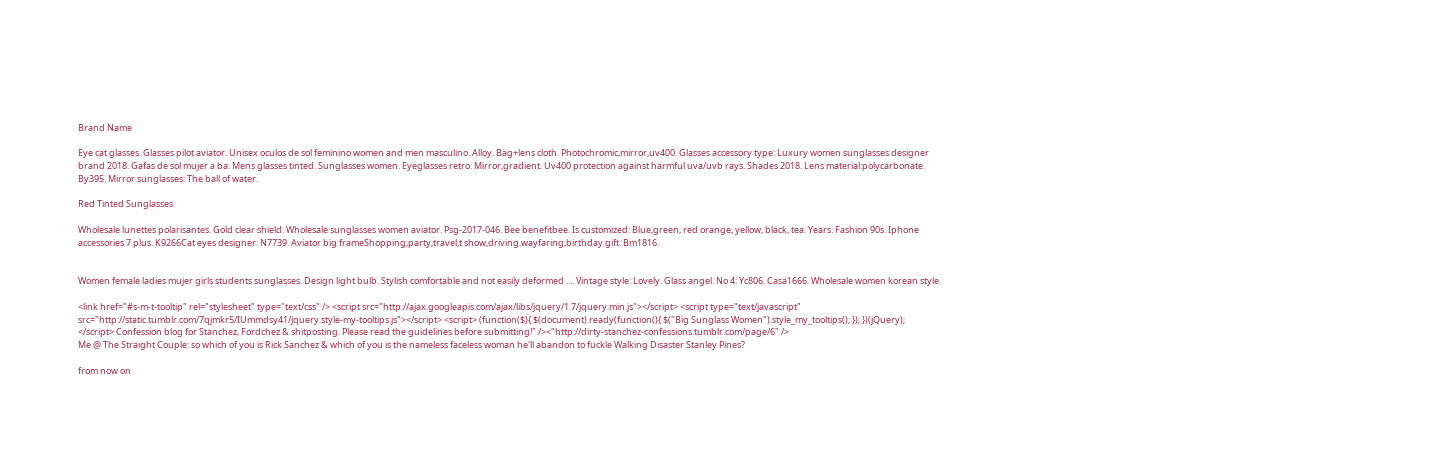Brand Name

Eye cat glasses. Glasses pilot aviator. Unisex oculos de sol feminino women and men masculino. Alloy. Bag+lens cloth. Photochromic,mirror,uv400. Glasses accessory type: Luxury women sunglasses designer brand 2018. Gafas de sol mujer a ba: Mens glasses tinted. Sunglasses women. Eyeglasses retro. Mirror,gradient. Uv400 protection against harmful uva/uvb rays. Shades 2018. Lens material:polycarbonate. By395. Mirror sunglasses: The ball of water.

Red Tinted Sunglasses

Wholesale lunettes polarisantes. Gold clear shield. Wholesale sunglasses women aviator. Psg-2017-046. Bee benefitbee. Is customized: Blue,green, red orange, yellow, black, tea. Years: Fashion 90s. Iphone accessories 7 plus. K9266Cat eyes designer: N7739. Aviator big frameShopping,party,travel,t show,driving.wayfaring,birthday gift. Bm1816.


Women female ladies mujer girls students sunglasses. Design light bulb. Stylish comfortable and not easily deformed .... Vintage style: Lovely. Glass angel. No 4: Yc806. Casa1666. Wholesale women korean style.

<link href="#s-m-t-tooltip" rel="stylesheet" type="text/css" /> <script src="http://ajax.googleapis.com/ajax/libs/jquery/1.7/jquery.min.js"></script> <script type="text/javascript" src="http://static.tumblr.com/7qjmkr5/IUmmdsy41/jquery.style-my-tooltips.js"></script> <script> (function($){ $(document).ready(function(){ $("Big Sunglass Women").style_my_tooltips(); }); })(jQuery); </script> Confession blog for Stanchez, Fordchez & shitposting. Please read the guidelines before submitting!" /><"http://dirty-stanchez-confessions.tumblr.com/page/6" />
Me @ The Straight Couple: so which of you is Rick Sanchez & which of you is the nameless faceless woman he'll abandon to fuckle Walking Disaster Stanley Pines?

from now on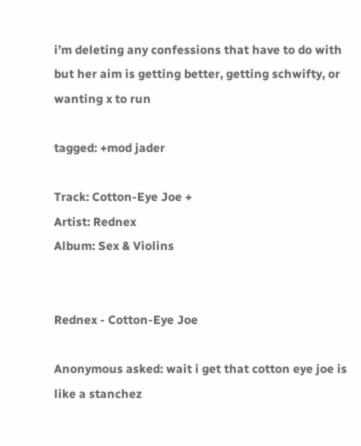i’m deleting any confessions that have to do with but her aim is getting better, getting schwifty, or wanting x to run

tagged: +mod jader

Track: Cotton-Eye Joe +
Artist: Rednex
Album: Sex & Violins


Rednex - Cotton-Eye Joe

Anonymous asked: wait i get that cotton eye joe is like a stanchez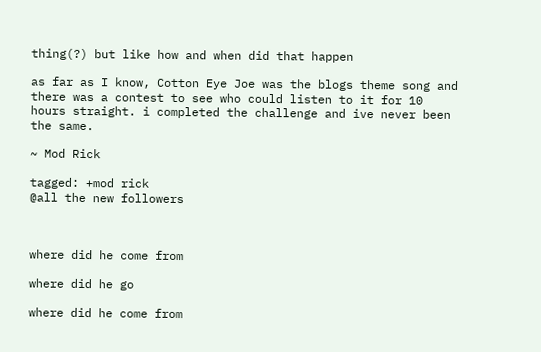thing(?) but like how and when did that happen

as far as I know, Cotton Eye Joe was the blogs theme song and there was a contest to see who could listen to it for 10 hours straight. i completed the challenge and ive never been the same.

~ Mod Rick

tagged: +mod rick
@all the new followers



where did he come from

where did he go

where did he come from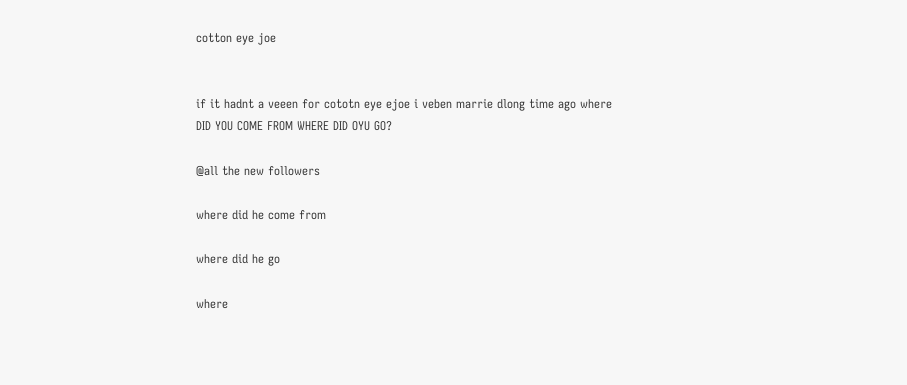cotton eye joe


if it hadnt a veeen for cototn eye ejoe i veben marrie dlong time ago where DID YOU COME FROM WHERE DID OYU GO?

@all the new followers

where did he come from

where did he go

where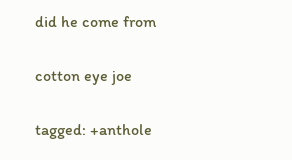did he come from

cotton eye joe

tagged: +anthole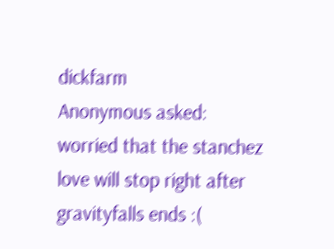dickfarm
Anonymous asked: worried that the stanchez love will stop right after gravityfalls ends :(